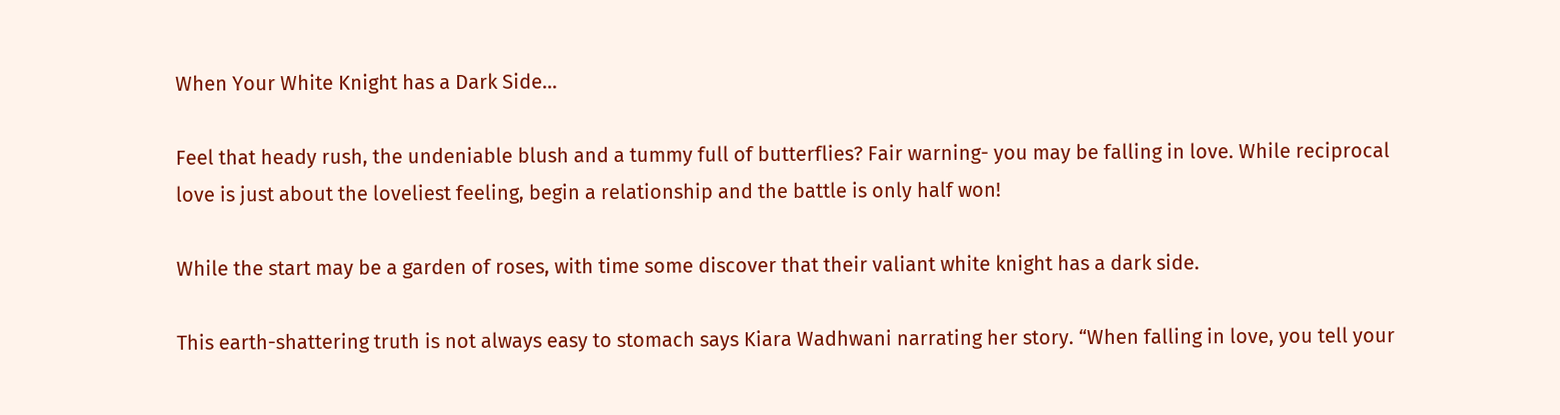When Your White Knight has a Dark Side…

Feel that heady rush, the undeniable blush and a tummy full of butterflies? Fair warning- you may be falling in love. While reciprocal love is just about the loveliest feeling, begin a relationship and the battle is only half won!

While the start may be a garden of roses, with time some discover that their valiant white knight has a dark side.

This earth-shattering truth is not always easy to stomach says Kiara Wadhwani narrating her story. “When falling in love, you tell your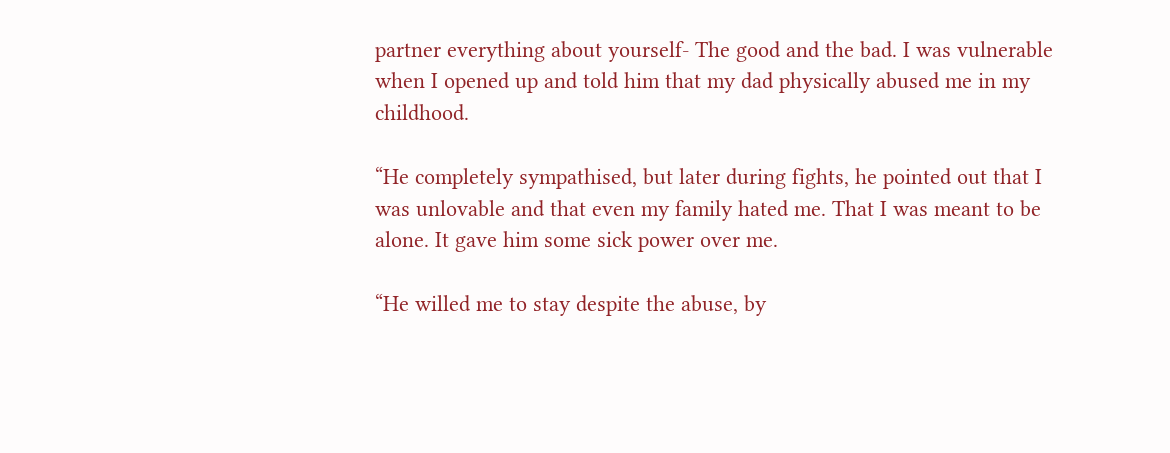partner everything about yourself- The good and the bad. I was vulnerable when I opened up and told him that my dad physically abused me in my childhood.

“He completely sympathised, but later during fights, he pointed out that I was unlovable and that even my family hated me. That I was meant to be alone. It gave him some sick power over me.

“He willed me to stay despite the abuse, by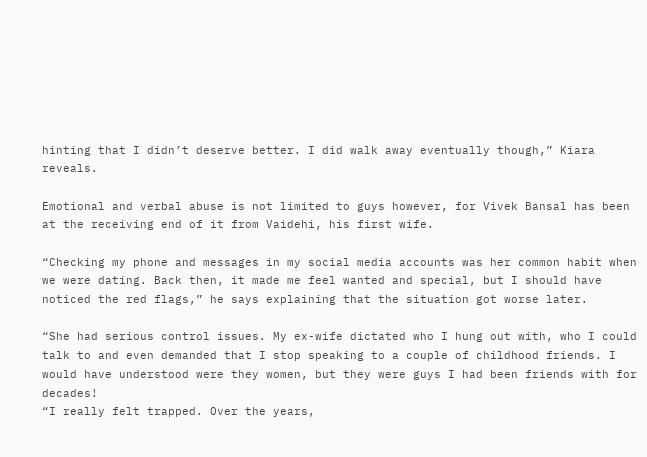hinting that I didn’t deserve better. I did walk away eventually though,” Kiara reveals.

Emotional and verbal abuse is not limited to guys however, for Vivek Bansal has been at the receiving end of it from Vaidehi, his first wife.

“Checking my phone and messages in my social media accounts was her common habit when we were dating. Back then, it made me feel wanted and special, but I should have noticed the red flags,” he says explaining that the situation got worse later.

“She had serious control issues. My ex-wife dictated who I hung out with, who I could talk to and even demanded that I stop speaking to a couple of childhood friends. I would have understood were they women, but they were guys I had been friends with for decades!
“I really felt trapped. Over the years,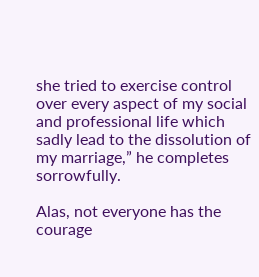she tried to exercise control over every aspect of my social and professional life which sadly lead to the dissolution of my marriage,” he completes sorrowfully.

Alas, not everyone has the courage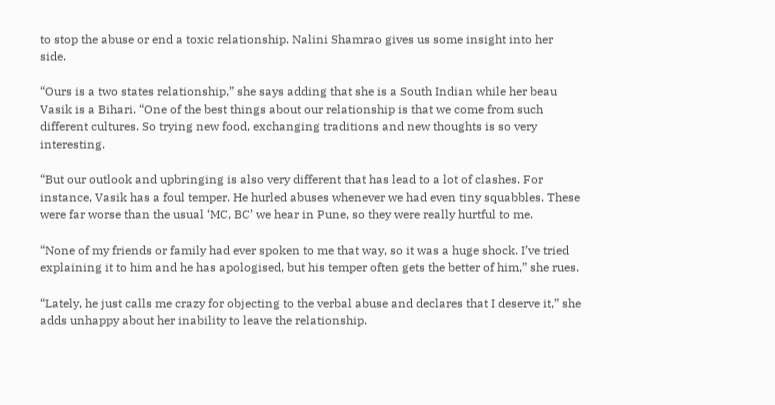to stop the abuse or end a toxic relationship. Nalini Shamrao gives us some insight into her side.

“Ours is a two states relationship,” she says adding that she is a South Indian while her beau Vasik is a Bihari. “One of the best things about our relationship is that we come from such different cultures. So trying new food, exchanging traditions and new thoughts is so very interesting.

“But our outlook and upbringing is also very different that has lead to a lot of clashes. For instance, Vasik has a foul temper. He hurled abuses whenever we had even tiny squabbles. These were far worse than the usual ‘MC, BC’ we hear in Pune, so they were really hurtful to me.

“None of my friends or family had ever spoken to me that way, so it was a huge shock. I’ve tried explaining it to him and he has apologised, but his temper often gets the better of him,” she rues.

“Lately, he just calls me crazy for objecting to the verbal abuse and declares that I deserve it,” she adds unhappy about her inability to leave the relationship.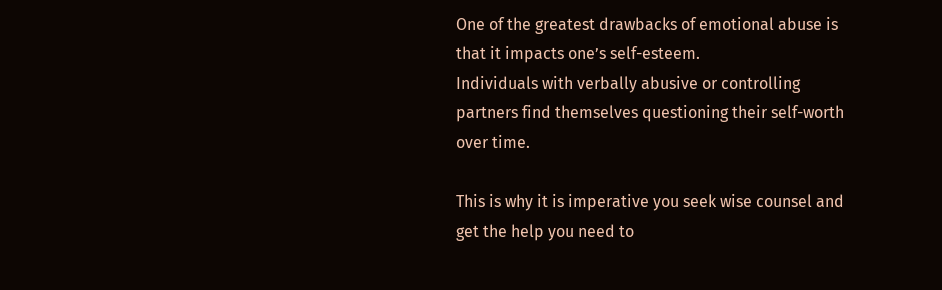One of the greatest drawbacks of emotional abuse is that it impacts one’s self-esteem.
Individuals with verbally abusive or controlling partners find themselves questioning their self-worth over time.

This is why it is imperative you seek wise counsel and get the help you need to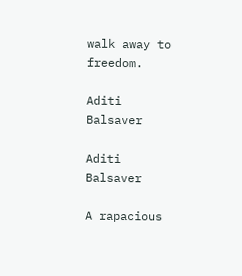walk away to freedom.

Aditi Balsaver

Aditi Balsaver

A rapacious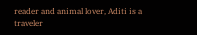reader and animal lover, Aditi is a traveler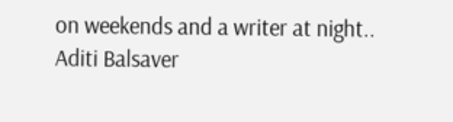on weekends and a writer at night..
Aditi Balsaver